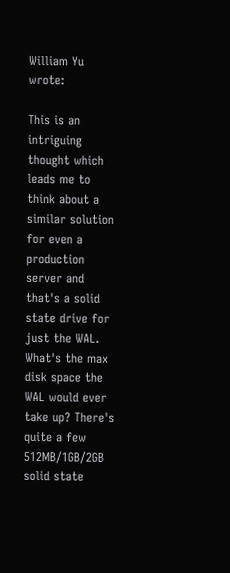William Yu wrote:

This is an intriguing thought which leads me to think about a similar solution for even a production server and that's a solid state drive for just the WAL. What's the max disk space the WAL would ever take up? There's quite a few 512MB/1GB/2GB solid state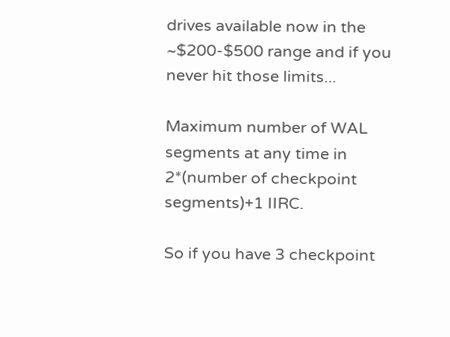drives available now in the ~$200-$500 range and if you never hit those limits...

Maximum number of WAL segments at any time in 2*(number of checkpoint segments)+1 IIRC.

So if you have 3 checkpoint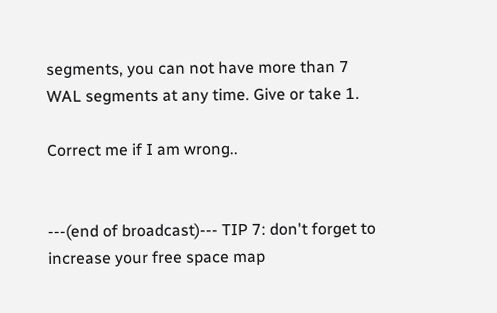segments, you can not have more than 7 WAL segments at any time. Give or take 1.

Correct me if I am wrong..


---(end of broadcast)--- TIP 7: don't forget to increase your free space map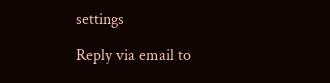settings

Reply via email to